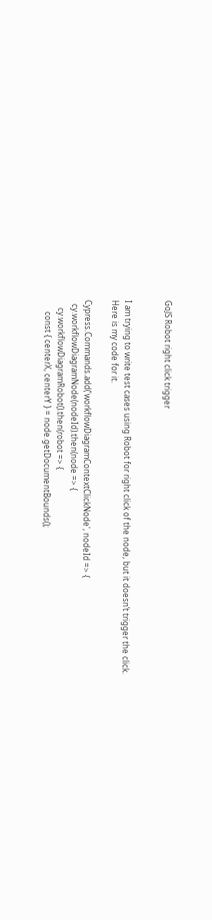GoJS Robot right click trigger


I am trying to write test cases using Robot for right click of the node, but it doesn’t trigger the click.
Here is my code for it.

Cypress.Commands.add('workflowDiagramContextClickNode', nodeId => {
  cy.workflowDiagramNode(nodeId).then(node => {
    cy.workflowDiagramRobot().then(robot => {
      const { centerX, centerY } = node.getDocumentBounds();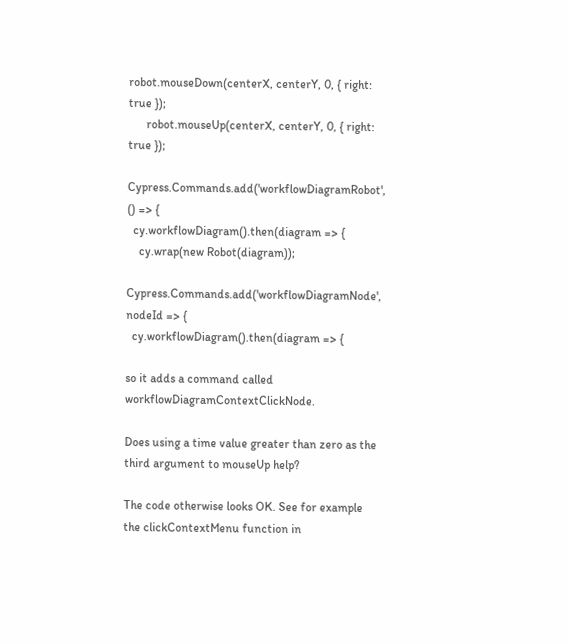robot.mouseDown(centerX, centerY, 0, { right: true });
      robot.mouseUp(centerX, centerY, 0, { right: true });

Cypress.Commands.add('workflowDiagramRobot', () => {
  cy.workflowDiagram().then(diagram => {
    cy.wrap(new Robot(diagram));

Cypress.Commands.add('workflowDiagramNode', nodeId => {
  cy.workflowDiagram().then(diagram => {

so it adds a command called workflowDiagramContextClickNode.

Does using a time value greater than zero as the third argument to mouseUp help?

The code otherwise looks OK. See for example the clickContextMenu function in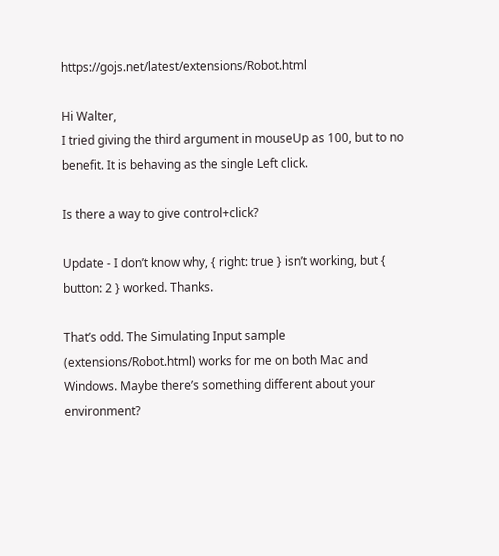https://gojs.net/latest/extensions/Robot.html

Hi Walter,
I tried giving the third argument in mouseUp as 100, but to no benefit. It is behaving as the single Left click.

Is there a way to give control+click?

Update - I don’t know why, { right: true } isn’t working, but { button: 2 } worked. Thanks.

That’s odd. The Simulating Input sample (extensions/Robot.html) works for me on both Mac and Windows. Maybe there’s something different about your environment?